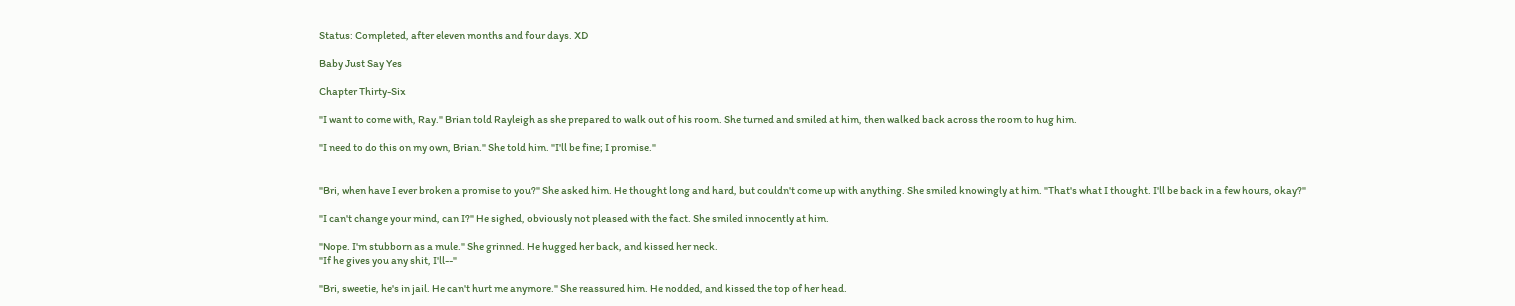Status: Completed, after eleven months and four days. XD

Baby Just Say Yes

Chapter Thirty-Six

"I want to come with, Ray." Brian told Rayleigh as she prepared to walk out of his room. She turned and smiled at him, then walked back across the room to hug him.

"I need to do this on my own, Brian." She told him. "I'll be fine; I promise."


"Bri, when have I ever broken a promise to you?" She asked him. He thought long and hard, but couldn't come up with anything. She smiled knowingly at him. "That's what I thought. I'll be back in a few hours, okay?"

"I can't change your mind, can I?" He sighed, obviously not pleased with the fact. She smiled innocently at him.

"Nope. I'm stubborn as a mule." She grinned. He hugged her back, and kissed her neck.
"If he gives you any shit, I'll--"

"Bri, sweetie, he's in jail. He can't hurt me anymore." She reassured him. He nodded, and kissed the top of her head.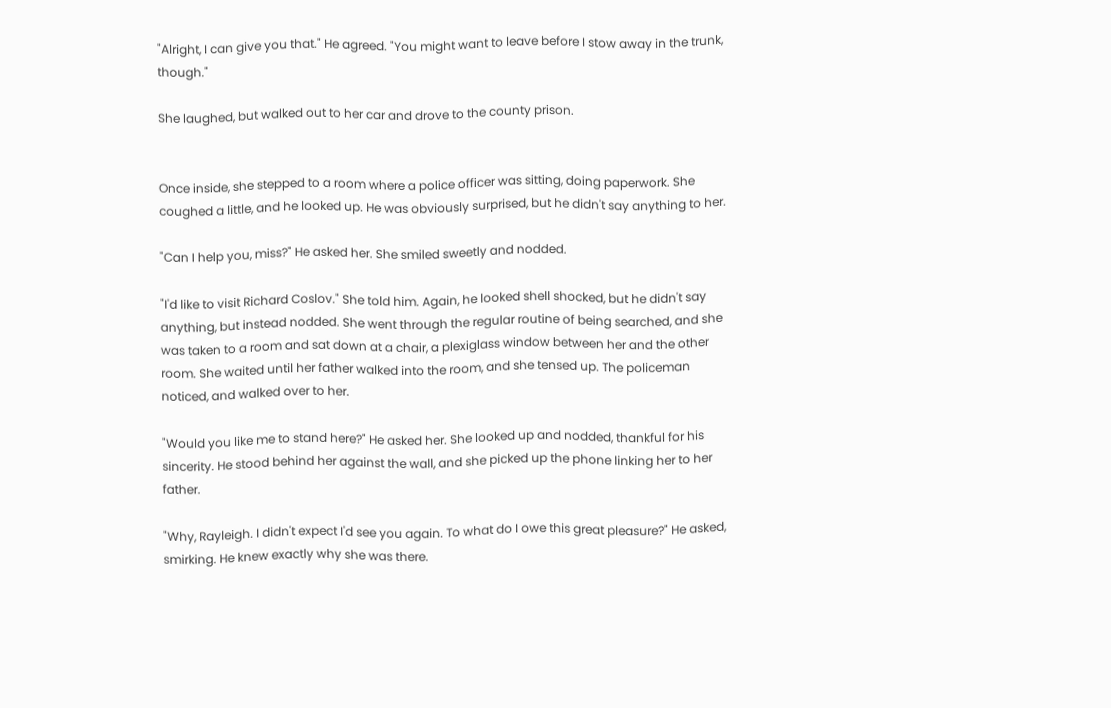"Alright, I can give you that." He agreed. "You might want to leave before I stow away in the trunk, though."

She laughed, but walked out to her car and drove to the county prison.


Once inside, she stepped to a room where a police officer was sitting, doing paperwork. She coughed a little, and he looked up. He was obviously surprised, but he didn't say anything to her.

"Can I help you, miss?" He asked her. She smiled sweetly and nodded.

"I'd like to visit Richard Coslov." She told him. Again, he looked shell shocked, but he didn't say anything, but instead nodded. She went through the regular routine of being searched, and she was taken to a room and sat down at a chair, a plexiglass window between her and the other room. She waited until her father walked into the room, and she tensed up. The policeman noticed, and walked over to her.

"Would you like me to stand here?" He asked her. She looked up and nodded, thankful for his sincerity. He stood behind her against the wall, and she picked up the phone linking her to her father.

"Why, Rayleigh. I didn't expect I'd see you again. To what do I owe this great pleasure?" He asked, smirking. He knew exactly why she was there.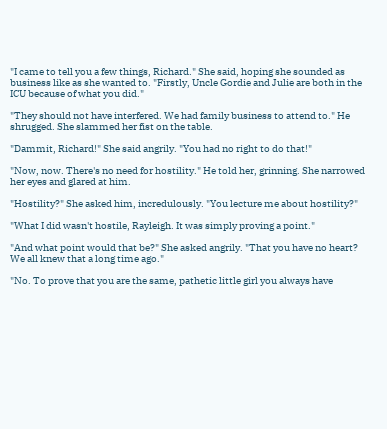"I came to tell you a few things, Richard." She said, hoping she sounded as business like as she wanted to. "Firstly, Uncle Gordie and Julie are both in the ICU because of what you did."

"They should not have interfered. We had family business to attend to." He shrugged. She slammed her fist on the table.

"Dammit, Richard!" She said angrily. "You had no right to do that!"

"Now, now. There's no need for hostility." He told her, grinning. She narrowed her eyes and glared at him.

"Hostility?" She asked him, incredulously. "You lecture me about hostility?"

"What I did wasn't hostile, Rayleigh. It was simply proving a point."

"And what point would that be?" She asked angrily. "That you have no heart? We all knew that a long time ago."

"No. To prove that you are the same, pathetic little girl you always have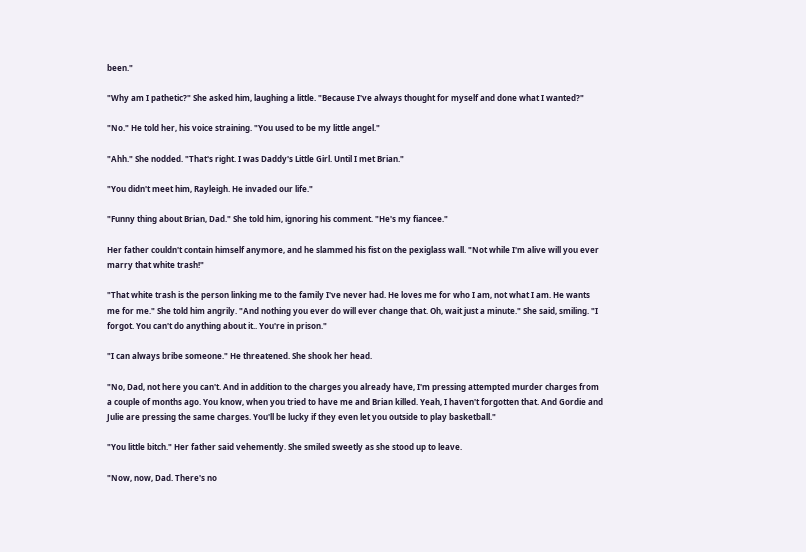been."

"Why am I pathetic?" She asked him, laughing a little. "Because I've always thought for myself and done what I wanted?"

"No." He told her, his voice straining. "You used to be my little angel."

"Ahh." She nodded. "That's right. I was Daddy's Little Girl. Until I met Brian."

"You didn't meet him, Rayleigh. He invaded our life."

"Funny thing about Brian, Dad." She told him, ignoring his comment. "He's my fiancee."

Her father couldn't contain himself anymore, and he slammed his fist on the pexiglass wall. "Not while I'm alive will you ever marry that white trash!"

"That white trash is the person linking me to the family I've never had. He loves me for who I am, not what I am. He wants me for me." She told him angrily. "And nothing you ever do will ever change that. Oh, wait just a minute." She said, smiling. "I forgot. You can't do anything about it.. You're in prison."

"I can always bribe someone." He threatened. She shook her head.

"No, Dad, not here you can't. And in addition to the charges you already have, I'm pressing attempted murder charges from a couple of months ago. You know, when you tried to have me and Brian killed. Yeah, I haven't forgotten that. And Gordie and Julie are pressing the same charges. You'll be lucky if they even let you outside to play basketball."

"You little bitch." Her father said vehemently. She smiled sweetly as she stood up to leave.

"Now, now, Dad. There's no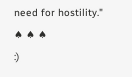need for hostility."
♠ ♠ ♠
:)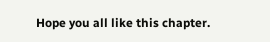Hope you all like this chapter.